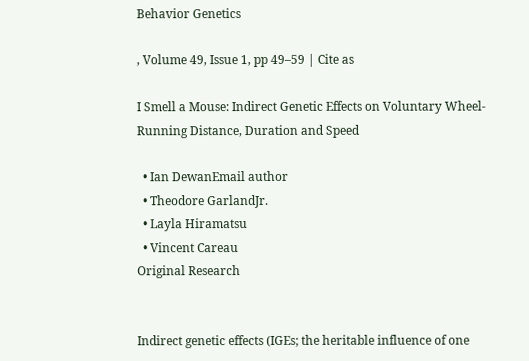Behavior Genetics

, Volume 49, Issue 1, pp 49–59 | Cite as

I Smell a Mouse: Indirect Genetic Effects on Voluntary Wheel-Running Distance, Duration and Speed

  • Ian DewanEmail author
  • Theodore GarlandJr.
  • Layla Hiramatsu
  • Vincent Careau
Original Research


Indirect genetic effects (IGEs; the heritable influence of one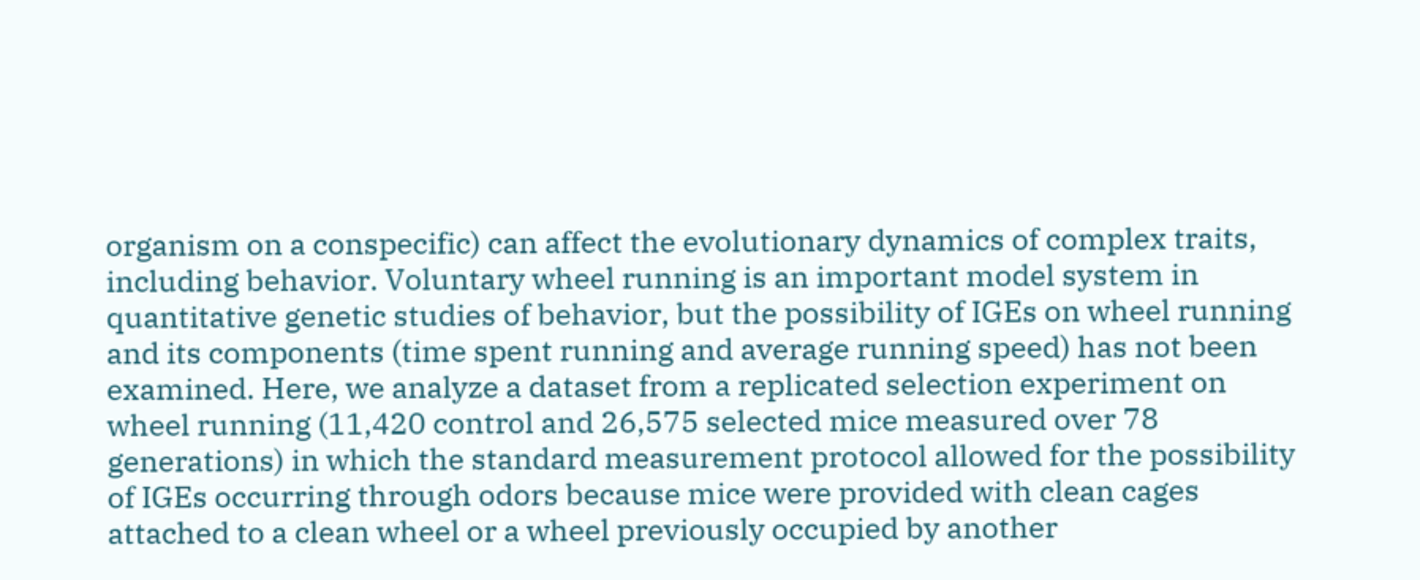organism on a conspecific) can affect the evolutionary dynamics of complex traits, including behavior. Voluntary wheel running is an important model system in quantitative genetic studies of behavior, but the possibility of IGEs on wheel running and its components (time spent running and average running speed) has not been examined. Here, we analyze a dataset from a replicated selection experiment on wheel running (11,420 control and 26,575 selected mice measured over 78 generations) in which the standard measurement protocol allowed for the possibility of IGEs occurring through odors because mice were provided with clean cages attached to a clean wheel or a wheel previously occupied by another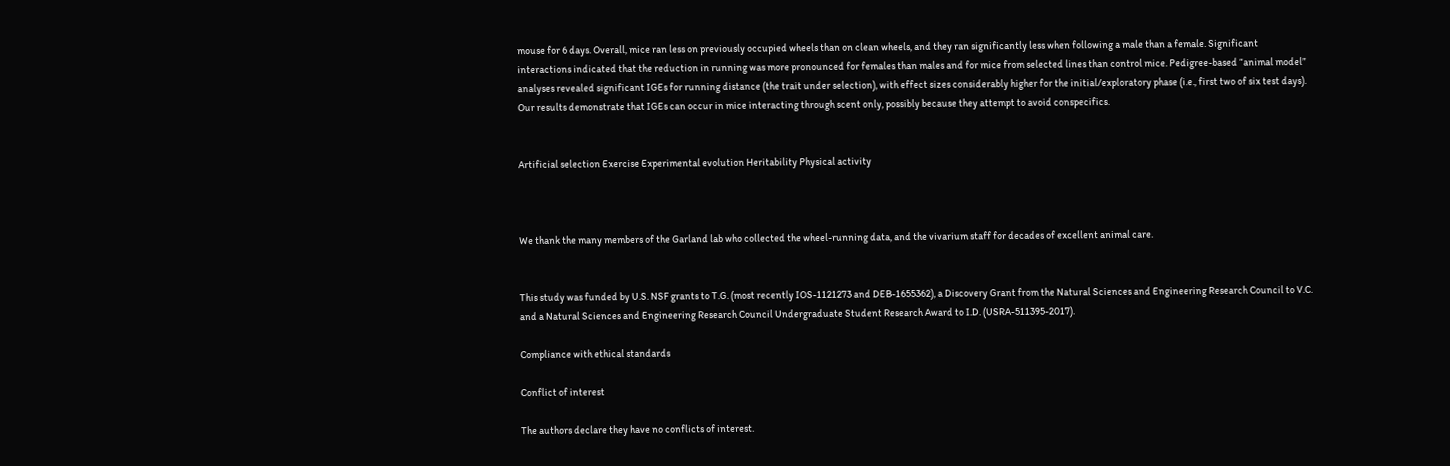mouse for 6 days. Overall, mice ran less on previously occupied wheels than on clean wheels, and they ran significantly less when following a male than a female. Significant interactions indicated that the reduction in running was more pronounced for females than males and for mice from selected lines than control mice. Pedigree-based “animal model” analyses revealed significant IGEs for running distance (the trait under selection), with effect sizes considerably higher for the initial/exploratory phase (i.e., first two of six test days). Our results demonstrate that IGEs can occur in mice interacting through scent only, possibly because they attempt to avoid conspecifics.


Artificial selection Exercise Experimental evolution Heritability Physical activity



We thank the many members of the Garland lab who collected the wheel-running data, and the vivarium staff for decades of excellent animal care.


This study was funded by U.S. NSF grants to T.G. (most recently IOS-1121273 and DEB-1655362), a Discovery Grant from the Natural Sciences and Engineering Research Council to V.C. and a Natural Sciences and Engineering Research Council Undergraduate Student Research Award to I.D. (USRA-511395-2017).

Compliance with ethical standards

Conflict of interest

The authors declare they have no conflicts of interest.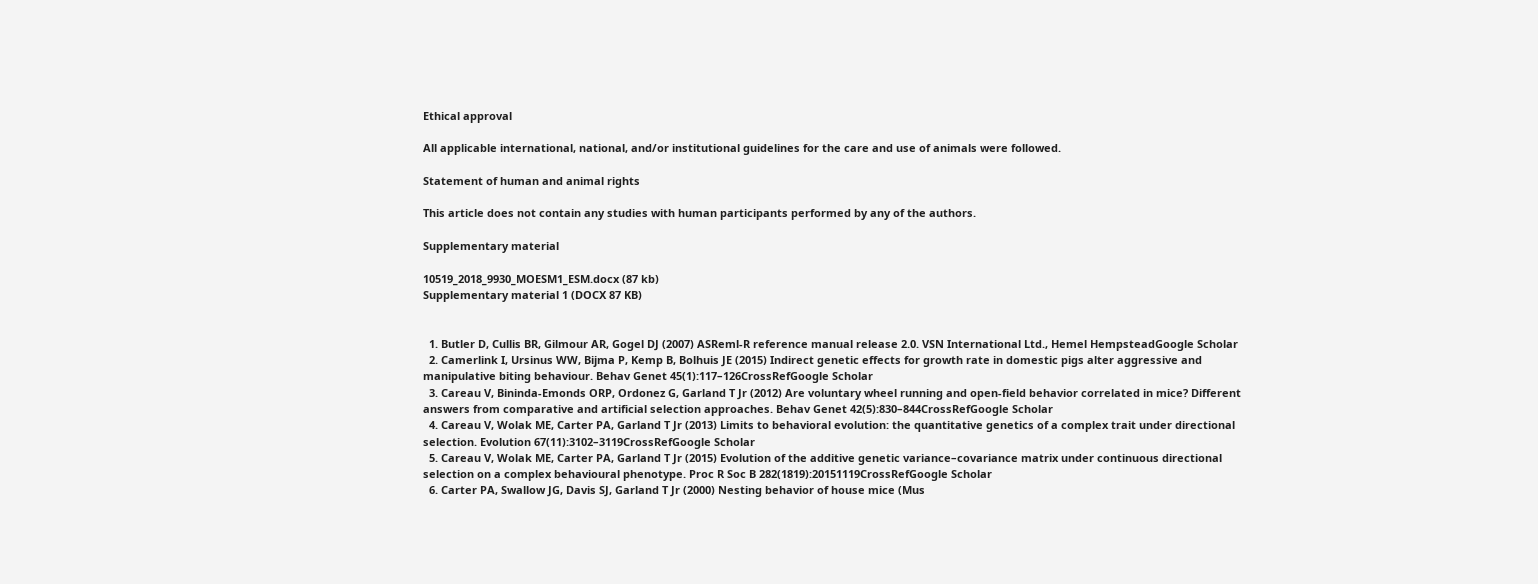Ethical approval

All applicable international, national, and/or institutional guidelines for the care and use of animals were followed.

Statement of human and animal rights

This article does not contain any studies with human participants performed by any of the authors.

Supplementary material

10519_2018_9930_MOESM1_ESM.docx (87 kb)
Supplementary material 1 (DOCX 87 KB)


  1. Butler D, Cullis BR, Gilmour AR, Gogel DJ (2007) ASReml-R reference manual release 2.0. VSN International Ltd., Hemel HempsteadGoogle Scholar
  2. Camerlink I, Ursinus WW, Bijma P, Kemp B, Bolhuis JE (2015) Indirect genetic effects for growth rate in domestic pigs alter aggressive and manipulative biting behaviour. Behav Genet 45(1):117–126CrossRefGoogle Scholar
  3. Careau V, Bininda-Emonds ORP, Ordonez G, Garland T Jr (2012) Are voluntary wheel running and open-field behavior correlated in mice? Different answers from comparative and artificial selection approaches. Behav Genet 42(5):830–844CrossRefGoogle Scholar
  4. Careau V, Wolak ME, Carter PA, Garland T Jr (2013) Limits to behavioral evolution: the quantitative genetics of a complex trait under directional selection. Evolution 67(11):3102–3119CrossRefGoogle Scholar
  5. Careau V, Wolak ME, Carter PA, Garland T Jr (2015) Evolution of the additive genetic variance–covariance matrix under continuous directional selection on a complex behavioural phenotype. Proc R Soc B 282(1819):20151119CrossRefGoogle Scholar
  6. Carter PA, Swallow JG, Davis SJ, Garland T Jr (2000) Nesting behavior of house mice (Mus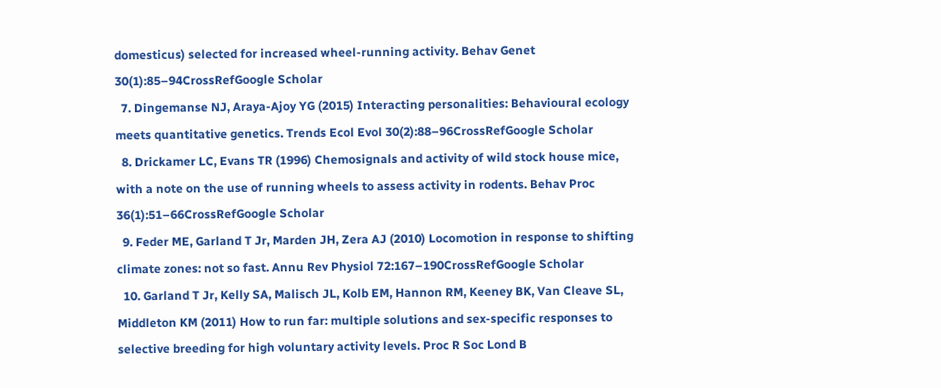domesticus) selected for increased wheel-running activity. Behav Genet 30(1):85–94CrossRefGoogle Scholar
  7. Dingemanse NJ, Araya-Ajoy YG (2015) Interacting personalities: Behavioural ecology meets quantitative genetics. Trends Ecol Evol 30(2):88–96CrossRefGoogle Scholar
  8. Drickamer LC, Evans TR (1996) Chemosignals and activity of wild stock house mice, with a note on the use of running wheels to assess activity in rodents. Behav Proc 36(1):51–66CrossRefGoogle Scholar
  9. Feder ME, Garland T Jr, Marden JH, Zera AJ (2010) Locomotion in response to shifting climate zones: not so fast. Annu Rev Physiol 72:167–190CrossRefGoogle Scholar
  10. Garland T Jr, Kelly SA, Malisch JL, Kolb EM, Hannon RM, Keeney BK, Van Cleave SL, Middleton KM (2011) How to run far: multiple solutions and sex-specific responses to selective breeding for high voluntary activity levels. Proc R Soc Lond B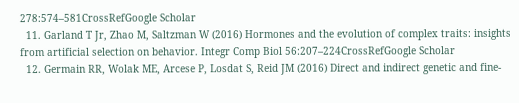278:574–581CrossRefGoogle Scholar
  11. Garland T Jr, Zhao M, Saltzman W (2016) Hormones and the evolution of complex traits: insights from artificial selection on behavior. Integr Comp Biol 56:207–224CrossRefGoogle Scholar
  12. Germain RR, Wolak ME, Arcese P, Losdat S, Reid JM (2016) Direct and indirect genetic and fine-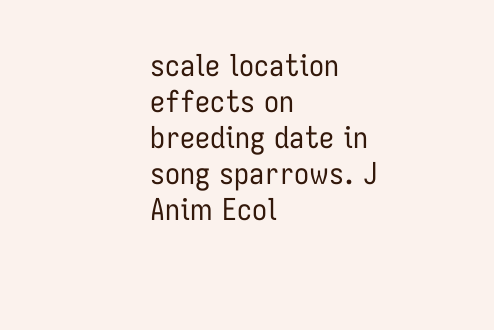scale location effects on breeding date in song sparrows. J Anim Ecol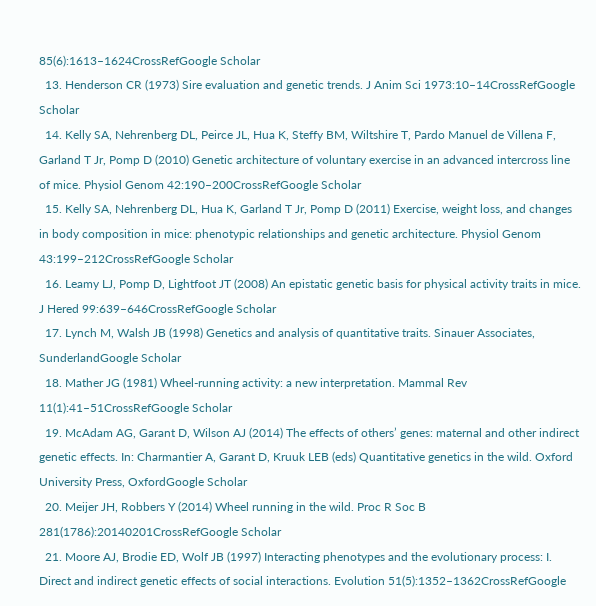85(6):1613–1624CrossRefGoogle Scholar
  13. Henderson CR (1973) Sire evaluation and genetic trends. J Anim Sci 1973:10–14CrossRefGoogle Scholar
  14. Kelly SA, Nehrenberg DL, Peirce JL, Hua K, Steffy BM, Wiltshire T, Pardo Manuel de Villena F, Garland T Jr, Pomp D (2010) Genetic architecture of voluntary exercise in an advanced intercross line of mice. Physiol Genom 42:190–200CrossRefGoogle Scholar
  15. Kelly SA, Nehrenberg DL, Hua K, Garland T Jr, Pomp D (2011) Exercise, weight loss, and changes in body composition in mice: phenotypic relationships and genetic architecture. Physiol Genom 43:199–212CrossRefGoogle Scholar
  16. Leamy LJ, Pomp D, Lightfoot JT (2008) An epistatic genetic basis for physical activity traits in mice. J Hered 99:639–646CrossRefGoogle Scholar
  17. Lynch M, Walsh JB (1998) Genetics and analysis of quantitative traits. Sinauer Associates, SunderlandGoogle Scholar
  18. Mather JG (1981) Wheel-running activity: a new interpretation. Mammal Rev 11(1):41–51CrossRefGoogle Scholar
  19. McAdam AG, Garant D, Wilson AJ (2014) The effects of others’ genes: maternal and other indirect genetic effects. In: Charmantier A, Garant D, Kruuk LEB (eds) Quantitative genetics in the wild. Oxford University Press, OxfordGoogle Scholar
  20. Meijer JH, Robbers Y (2014) Wheel running in the wild. Proc R Soc B 281(1786):20140201CrossRefGoogle Scholar
  21. Moore AJ, Brodie ED, Wolf JB (1997) Interacting phenotypes and the evolutionary process: I. Direct and indirect genetic effects of social interactions. Evolution 51(5):1352–1362CrossRefGoogle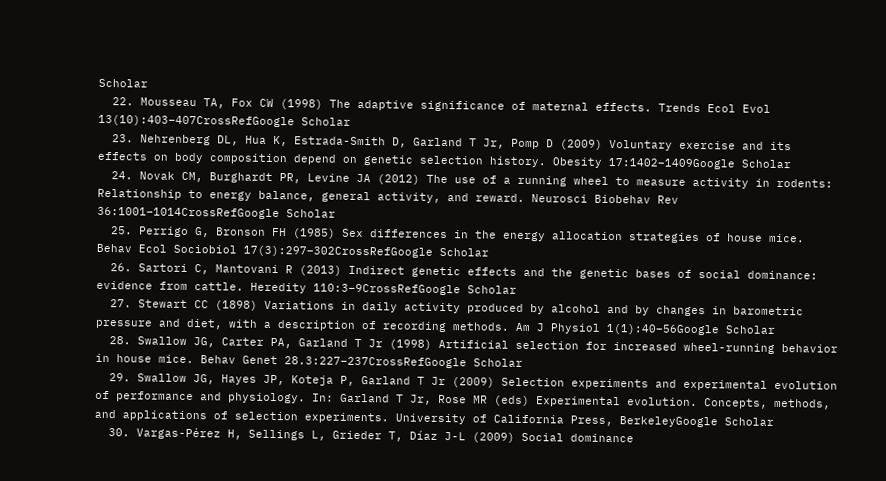Scholar
  22. Mousseau TA, Fox CW (1998) The adaptive significance of maternal effects. Trends Ecol Evol 13(10):403–407CrossRefGoogle Scholar
  23. Nehrenberg DL, Hua K, Estrada-Smith D, Garland T Jr, Pomp D (2009) Voluntary exercise and its effects on body composition depend on genetic selection history. Obesity 17:1402–1409Google Scholar
  24. Novak CM, Burghardt PR, Levine JA (2012) The use of a running wheel to measure activity in rodents: Relationship to energy balance, general activity, and reward. Neurosci Biobehav Rev 36:1001–1014CrossRefGoogle Scholar
  25. Perrigo G, Bronson FH (1985) Sex differences in the energy allocation strategies of house mice. Behav Ecol Sociobiol 17(3):297–302CrossRefGoogle Scholar
  26. Sartori C, Mantovani R (2013) Indirect genetic effects and the genetic bases of social dominance: evidence from cattle. Heredity 110:3–9CrossRefGoogle Scholar
  27. Stewart CC (1898) Variations in daily activity produced by alcohol and by changes in barometric pressure and diet, with a description of recording methods. Am J Physiol 1(1):40–56Google Scholar
  28. Swallow JG, Carter PA, Garland T Jr (1998) Artificial selection for increased wheel-running behavior in house mice. Behav Genet 28.3:227–237CrossRefGoogle Scholar
  29. Swallow JG, Hayes JP, Koteja P, Garland T Jr (2009) Selection experiments and experimental evolution of performance and physiology. In: Garland T Jr, Rose MR (eds) Experimental evolution. Concepts, methods, and applications of selection experiments. University of California Press, BerkeleyGoogle Scholar
  30. Vargas-Pérez H, Sellings L, Grieder T, Díaz J-L (2009) Social dominance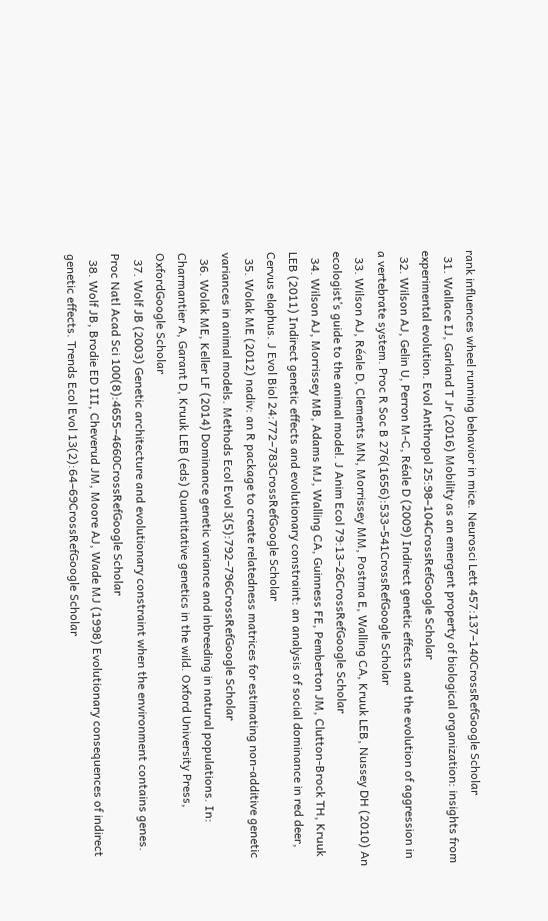rank influences wheel running behavior in mice. Neurosci Lett 457:137–140CrossRefGoogle Scholar
  31. Wallace IJ, Garland T Jr (2016) Mobility as an emergent property of biological organization: insights from experimental evolution. Evol Anthropol 25:98–104CrossRefGoogle Scholar
  32. Wilson AJ, Gelin U, Perron M-C, Réale D (2009) Indirect genetic effects and the evolution of aggression in a vertebrate system. Proc R Soc B 276(1656):533–541CrossRefGoogle Scholar
  33. Wilson AJ, Réale D, Clements MN, Morrissey MM, Postma E, Walling CA, Kruuk LEB, Nussey DH (2010) An ecologist’s guide to the animal model. J Anim Ecol 79:13–26CrossRefGoogle Scholar
  34. Wilson AJ, Morrissey MB, Adams MJ, Walling CA, Guinness FE, Pemberton JM, Clutton-Brock TH, Kruuk LEB (2011) Indirect genetic effects and evolutionary constraint: an analysis of social dominance in red deer, Cervus elaphus. J Evol Biol 24:772–783CrossRefGoogle Scholar
  35. Wolak ME (2012) nadiv: an R package to create relatedness matrices for estimating non-additive genetic variances in animal models. Methods Ecol Evol 3(5):792–796CrossRefGoogle Scholar
  36. Wolak ME, Keller LF (2014) Dominance genetic variance and inbreeding in natural populations. In: Charmantier A, Garant D, Kruuk LEB (eds) Quantitative genetics in the wild. Oxford University Press, OxfordGoogle Scholar
  37. Wolf JB (2003) Genetic architecture and evolutionary constraint when the environment contains genes. Proc Natl Acad Sci 100(8):4655–4660CrossRefGoogle Scholar
  38. Wolf JB, Brodie ED III, Cheverud JM, Moore AJ, Wade MJ (1998) Evolutionary consequences of indirect genetic effects. Trends Ecol Evol 13(2):64–69CrossRefGoogle Scholar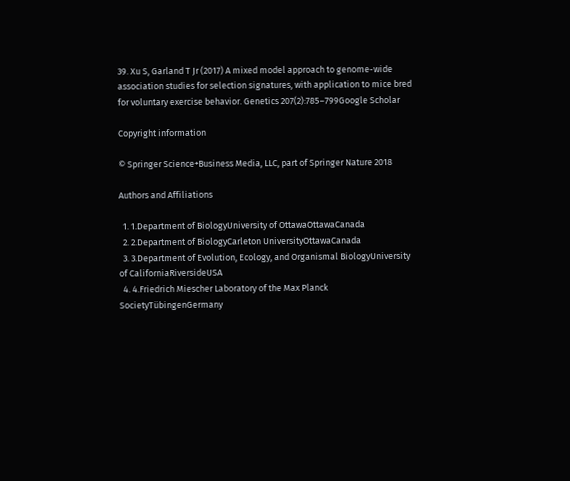39. Xu S, Garland T Jr (2017) A mixed model approach to genome-wide association studies for selection signatures, with application to mice bred for voluntary exercise behavior. Genetics 207(2):785–799Google Scholar

Copyright information

© Springer Science+Business Media, LLC, part of Springer Nature 2018

Authors and Affiliations

  1. 1.Department of BiologyUniversity of OttawaOttawaCanada
  2. 2.Department of BiologyCarleton UniversityOttawaCanada
  3. 3.Department of Evolution, Ecology, and Organismal BiologyUniversity of CaliforniaRiversideUSA
  4. 4.Friedrich Miescher Laboratory of the Max Planck SocietyTübingenGermany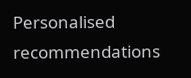Personalised recommendations